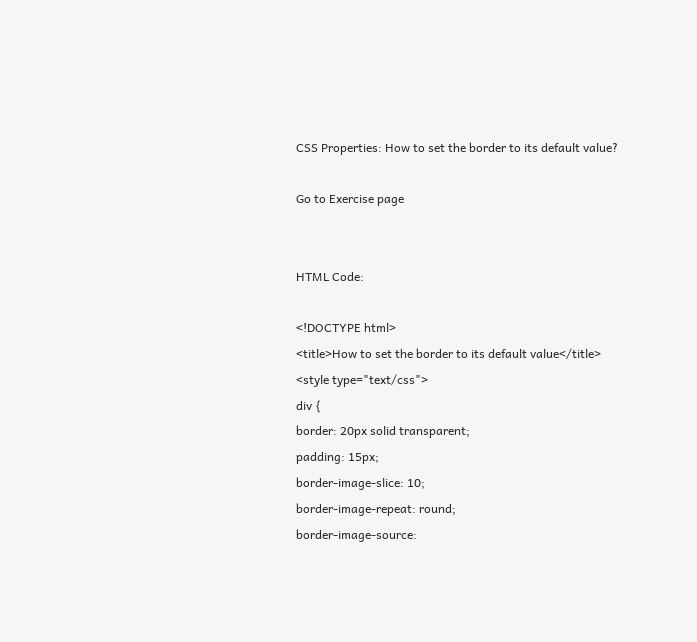CSS Properties: How to set the border to its default value?

Go to Exercise page


HTML Code:

<!DOCTYPE html>
<title>How to set the border to its default value</title>
<style type="text/css">
div {
border: 20px solid transparent;
padding: 15px;
border-image-slice: 10;
border-image-repeat: round;
border-image-source: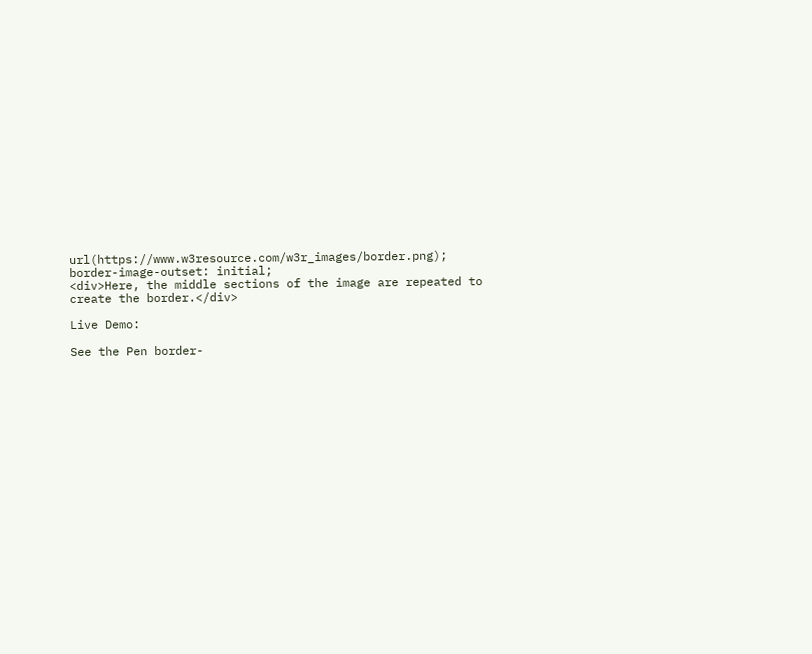url(https://www.w3resource.com/w3r_images/border.png);
border-image-outset: initial;
<div>Here, the middle sections of the image are repeated to create the border.</div>

Live Demo:

See the Pen border-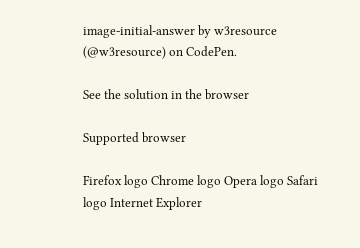image-initial-answer by w3resource (@w3resource) on CodePen.

See the solution in the browser

Supported browser

Firefox logo Chrome logo Opera logo Safari logo Internet Explorer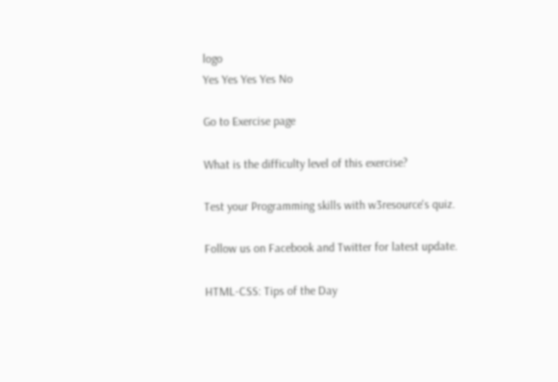logo
Yes Yes Yes Yes No

Go to Exercise page

What is the difficulty level of this exercise?

Test your Programming skills with w3resource's quiz.

Follow us on Facebook and Twitter for latest update.

HTML-CSS: Tips of the Day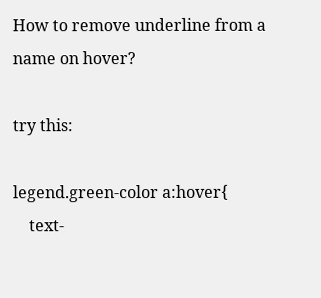How to remove underline from a name on hover?

try this:

legend.green-color a:hover{
    text-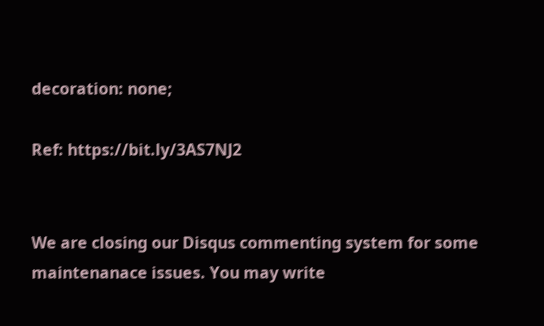decoration: none;

Ref: https://bit.ly/3AS7NJ2


We are closing our Disqus commenting system for some maintenanace issues. You may write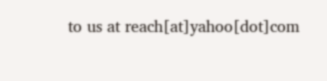to us at reach[at]yahoo[dot]com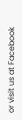or visit us at Facebook